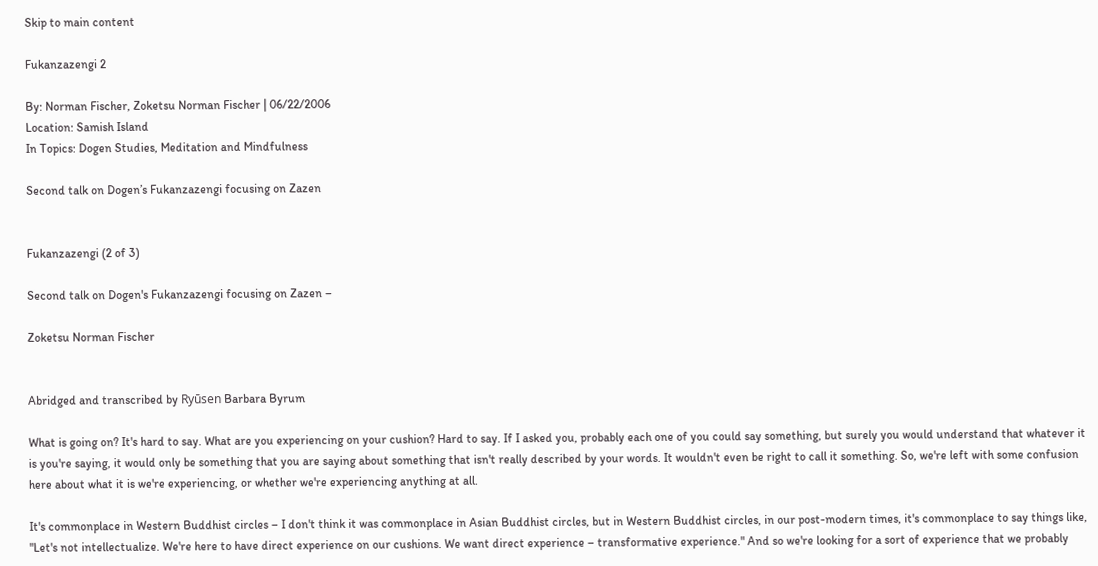Skip to main content

Fukanzazengi 2

By: Norman Fischer, Zoketsu Norman Fischer | 06/22/2006
Location: Samish Island
In Topics: Dogen Studies, Meditation and Mindfulness

Second talk on Dogen’s Fukanzazengi focusing on Zazen


Fukanzazengi (2 of 3)

Second talk on Dogen's Fukanzazengi focusing on Zazen –

Zoketsu Norman Fischer


Abridged and transcribed by Ryūsen Barbara Byrum

What is going on? It's hard to say. What are you experiencing on your cushion? Hard to say. If I asked you, probably each one of you could say something, but surely you would understand that whatever it is you're saying, it would only be something that you are saying about something that isn't really described by your words. It wouldn't even be right to call it something. So, we're left with some confusion here about what it is we're experiencing, or whether we're experiencing anything at all.

It's commonplace in Western Buddhist circles – I don't think it was commonplace in Asian Buddhist circles, but in Western Buddhist circles, in our post-modern times, it's commonplace to say things like, "Let's not intellectualize. We're here to have direct experience on our cushions. We want direct experience – transformative experience." And so we're looking for a sort of experience that we probably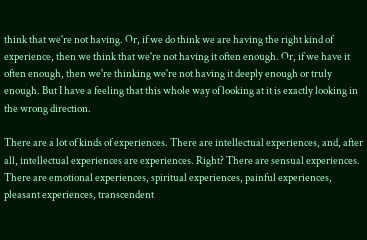think that we're not having. Or, if we do think we are having the right kind of experience, then we think that we're not having it often enough. Or, if we have it often enough, then we're thinking we're not having it deeply enough or truly enough. But I have a feeling that this whole way of looking at it is exactly looking in the wrong direction.

There are a lot of kinds of experiences. There are intellectual experiences, and, after all, intellectual experiences are experiences. Right? There are sensual experiences. There are emotional experiences, spiritual experiences, painful experiences, pleasant experiences, transcendent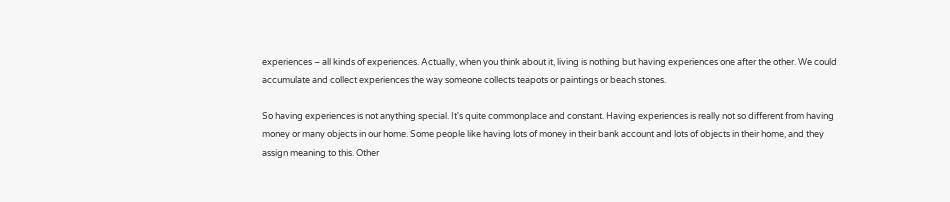experiences – all kinds of experiences. Actually, when you think about it, living is nothing but having experiences one after the other. We could accumulate and collect experiences the way someone collects teapots or paintings or beach stones.

So having experiences is not anything special. It's quite commonplace and constant. Having experiences is really not so different from having money or many objects in our home. Some people like having lots of money in their bank account and lots of objects in their home, and they assign meaning to this. Other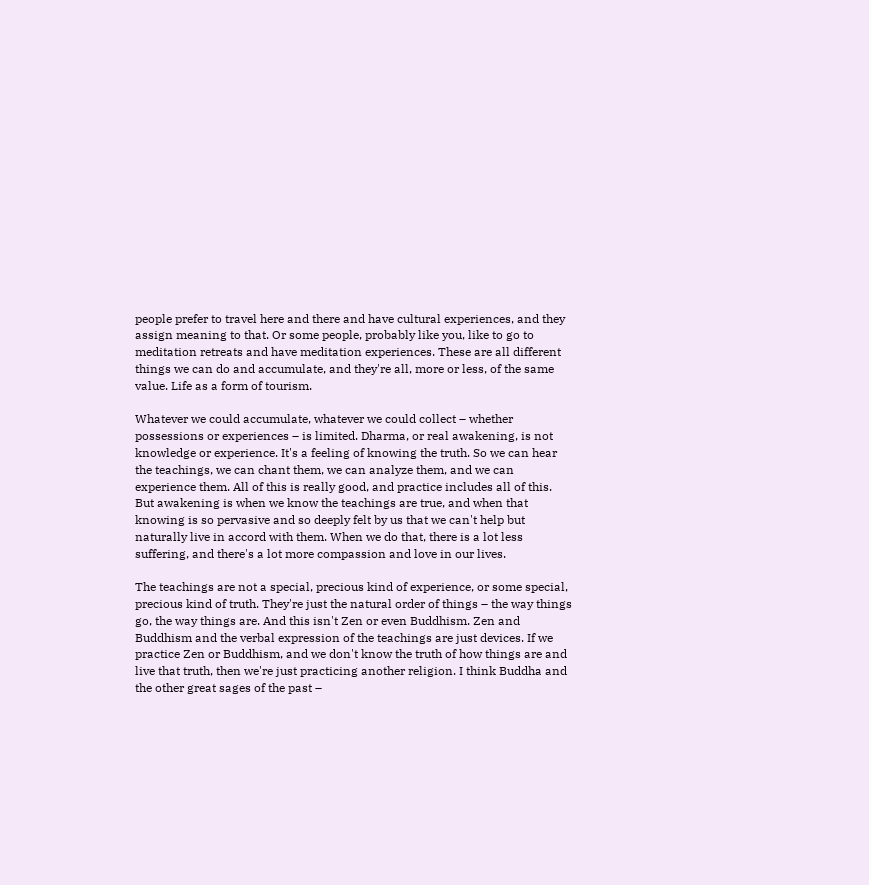people prefer to travel here and there and have cultural experiences, and they assign meaning to that. Or some people, probably like you, like to go to meditation retreats and have meditation experiences. These are all different things we can do and accumulate, and they're all, more or less, of the same value. Life as a form of tourism.

Whatever we could accumulate, whatever we could collect – whether possessions or experiences – is limited. Dharma, or real awakening, is not knowledge or experience. It's a feeling of knowing the truth. So we can hear the teachings, we can chant them, we can analyze them, and we can experience them. All of this is really good, and practice includes all of this. But awakening is when we know the teachings are true, and when that knowing is so pervasive and so deeply felt by us that we can't help but naturally live in accord with them. When we do that, there is a lot less suffering, and there's a lot more compassion and love in our lives.

The teachings are not a special, precious kind of experience, or some special, precious kind of truth. They're just the natural order of things – the way things go, the way things are. And this isn't Zen or even Buddhism. Zen and Buddhism and the verbal expression of the teachings are just devices. If we practice Zen or Buddhism, and we don't know the truth of how things are and live that truth, then we're just practicing another religion. I think Buddha and the other great sages of the past –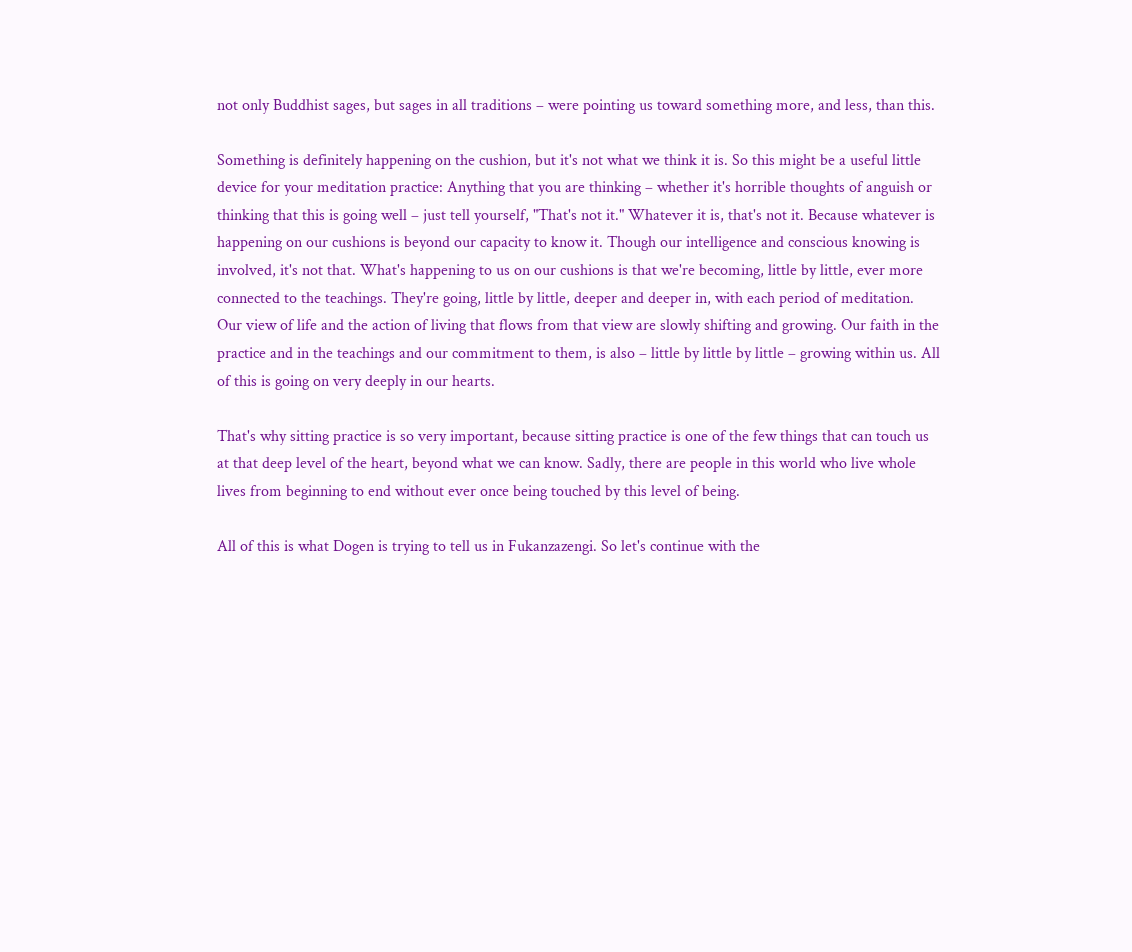not only Buddhist sages, but sages in all traditions – were pointing us toward something more, and less, than this.

Something is definitely happening on the cushion, but it's not what we think it is. So this might be a useful little device for your meditation practice: Anything that you are thinking – whether it's horrible thoughts of anguish or thinking that this is going well – just tell yourself, "That's not it." Whatever it is, that's not it. Because whatever is happening on our cushions is beyond our capacity to know it. Though our intelligence and conscious knowing is involved, it's not that. What's happening to us on our cushions is that we're becoming, little by little, ever more connected to the teachings. They're going, little by little, deeper and deeper in, with each period of meditation. Our view of life and the action of living that flows from that view are slowly shifting and growing. Our faith in the practice and in the teachings and our commitment to them, is also – little by little by little – growing within us. All of this is going on very deeply in our hearts.

That's why sitting practice is so very important, because sitting practice is one of the few things that can touch us at that deep level of the heart, beyond what we can know. Sadly, there are people in this world who live whole lives from beginning to end without ever once being touched by this level of being.

All of this is what Dogen is trying to tell us in Fukanzazengi. So let's continue with the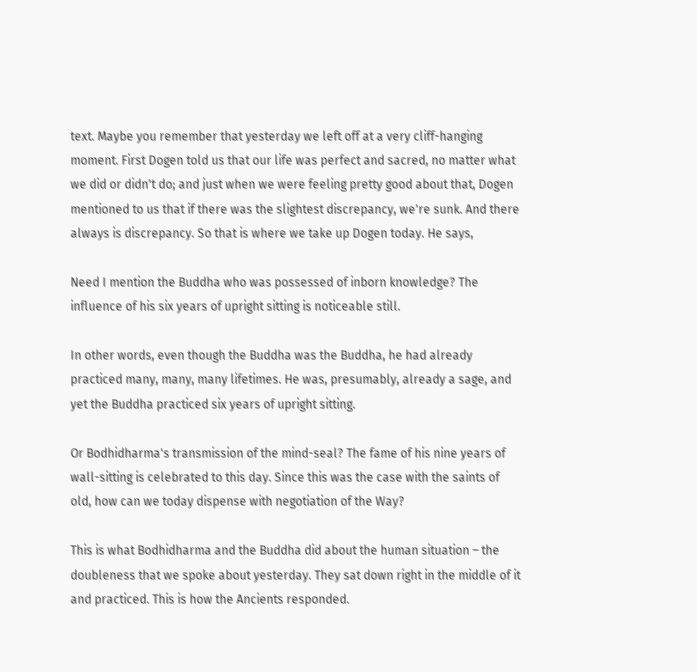text. Maybe you remember that yesterday we left off at a very cliff-hanging moment. First Dogen told us that our life was perfect and sacred, no matter what we did or didn't do; and just when we were feeling pretty good about that, Dogen mentioned to us that if there was the slightest discrepancy, we're sunk. And there always is discrepancy. So that is where we take up Dogen today. He says,

Need I mention the Buddha who was possessed of inborn knowledge? The influence of his six years of upright sitting is noticeable still.

In other words, even though the Buddha was the Buddha, he had already practiced many, many, many lifetimes. He was, presumably, already a sage, and yet the Buddha practiced six years of upright sitting.

Or Bodhidharma's transmission of the mind-seal? The fame of his nine years of wall-sitting is celebrated to this day. Since this was the case with the saints of old, how can we today dispense with negotiation of the Way?

This is what Bodhidharma and the Buddha did about the human situation – the doubleness that we spoke about yesterday. They sat down right in the middle of it and practiced. This is how the Ancients responded.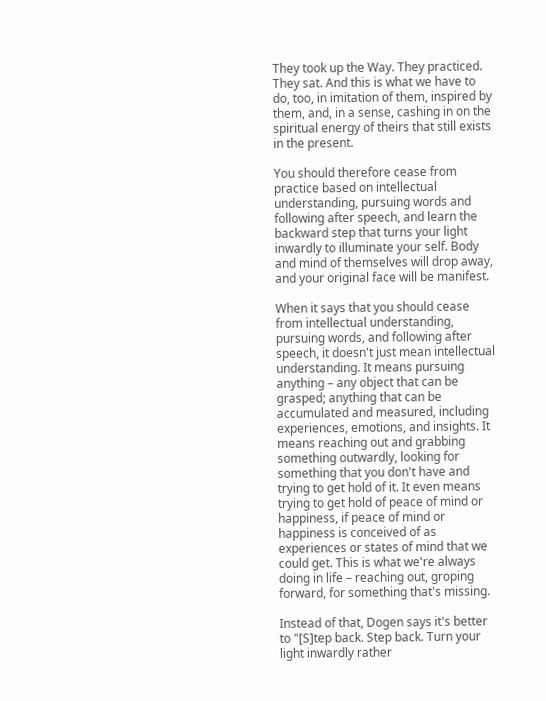They took up the Way. They practiced. They sat. And this is what we have to do, too, in imitation of them, inspired by them, and, in a sense, cashing in on the spiritual energy of theirs that still exists in the present.

You should therefore cease from practice based on intellectual understanding, pursuing words and following after speech, and learn the backward step that turns your light inwardly to illuminate your self. Body and mind of themselves will drop away, and your original face will be manifest.

When it says that you should cease from intellectual understanding, pursuing words, and following after speech, it doesn't just mean intellectual understanding. It means pursuing anything – any object that can be grasped; anything that can be accumulated and measured, including experiences, emotions, and insights. It means reaching out and grabbing something outwardly, looking for something that you don't have and trying to get hold of it. It even means trying to get hold of peace of mind or happiness, if peace of mind or happiness is conceived of as experiences or states of mind that we could get. This is what we're always doing in life – reaching out, groping forward, for something that's missing.

Instead of that, Dogen says it's better to "[S]tep back. Step back. Turn your light inwardly rather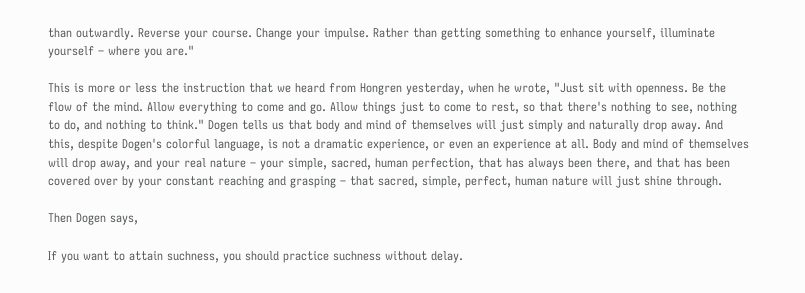than outwardly. Reverse your course. Change your impulse. Rather than getting something to enhance yourself, illuminate yourself – where you are."

This is more or less the instruction that we heard from Hongren yesterday, when he wrote, "Just sit with openness. Be the flow of the mind. Allow everything to come and go. Allow things just to come to rest, so that there's nothing to see, nothing to do, and nothing to think." Dogen tells us that body and mind of themselves will just simply and naturally drop away. And this, despite Dogen's colorful language, is not a dramatic experience, or even an experience at all. Body and mind of themselves will drop away, and your real nature – your simple, sacred, human perfection, that has always been there, and that has been covered over by your constant reaching and grasping – that sacred, simple, perfect, human nature will just shine through.

Then Dogen says,

If you want to attain suchness, you should practice suchness without delay.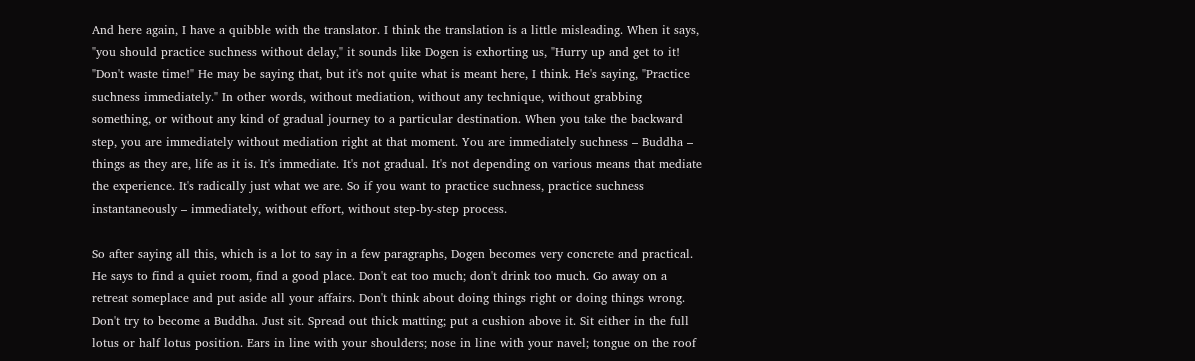And here again, I have a quibble with the translator. I think the translation is a little misleading. When it says, "you should practice suchness without delay," it sounds like Dogen is exhorting us, "Hurry up and get to it! "Don't waste time!" He may be saying that, but it's not quite what is meant here, I think. He's saying, "Practice suchness immediately." In other words, without mediation, without any technique, without grabbing something, or without any kind of gradual journey to a particular destination. When you take the backward step, you are immediately without mediation right at that moment. You are immediately suchness – Buddha – things as they are, life as it is. It's immediate. It's not gradual. It's not depending on various means that mediate the experience. It's radically just what we are. So if you want to practice suchness, practice suchness instantaneously – immediately, without effort, without step-by-step process.

So after saying all this, which is a lot to say in a few paragraphs, Dogen becomes very concrete and practical. He says to find a quiet room, find a good place. Don't eat too much; don't drink too much. Go away on a retreat someplace and put aside all your affairs. Don't think about doing things right or doing things wrong. Don't try to become a Buddha. Just sit. Spread out thick matting; put a cushion above it. Sit either in the full lotus or half lotus position. Ears in line with your shoulders; nose in line with your navel; tongue on the roof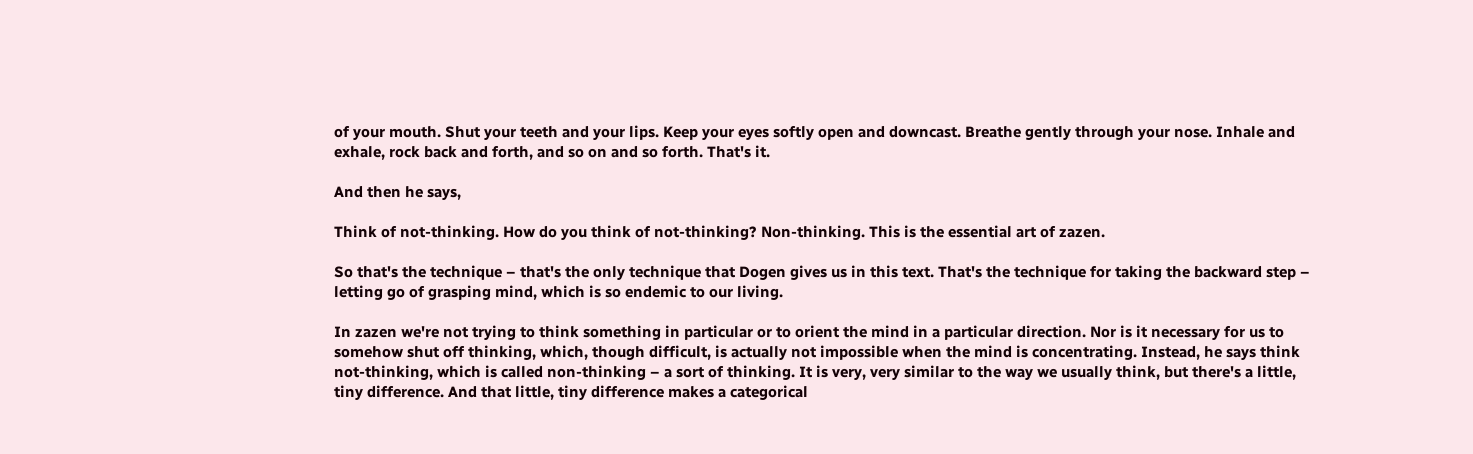of your mouth. Shut your teeth and your lips. Keep your eyes softly open and downcast. Breathe gently through your nose. Inhale and exhale, rock back and forth, and so on and so forth. That's it.

And then he says,

Think of not-thinking. How do you think of not-thinking? Non-thinking. This is the essential art of zazen.

So that's the technique – that's the only technique that Dogen gives us in this text. That's the technique for taking the backward step – letting go of grasping mind, which is so endemic to our living.

In zazen we're not trying to think something in particular or to orient the mind in a particular direction. Nor is it necessary for us to somehow shut off thinking, which, though difficult, is actually not impossible when the mind is concentrating. Instead, he says think not-thinking, which is called non-thinking – a sort of thinking. It is very, very similar to the way we usually think, but there's a little, tiny difference. And that little, tiny difference makes a categorical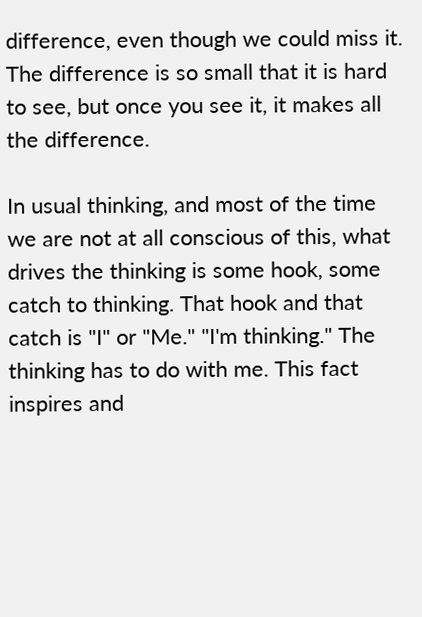difference, even though we could miss it. The difference is so small that it is hard to see, but once you see it, it makes all the difference.

In usual thinking, and most of the time we are not at all conscious of this, what drives the thinking is some hook, some catch to thinking. That hook and that catch is "I" or "Me." "I'm thinking." The thinking has to do with me. This fact inspires and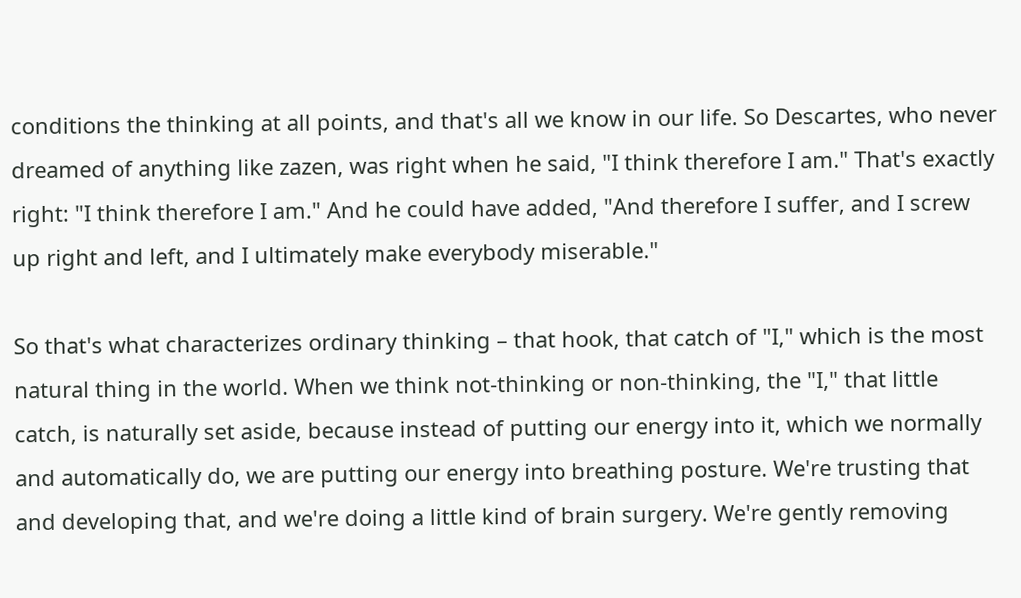conditions the thinking at all points, and that's all we know in our life. So Descartes, who never dreamed of anything like zazen, was right when he said, "I think therefore I am." That's exactly right: "I think therefore I am." And he could have added, "And therefore I suffer, and I screw up right and left, and I ultimately make everybody miserable."

So that's what characterizes ordinary thinking – that hook, that catch of "I," which is the most natural thing in the world. When we think not-thinking or non-thinking, the "I," that little catch, is naturally set aside, because instead of putting our energy into it, which we normally and automatically do, we are putting our energy into breathing posture. We're trusting that and developing that, and we're doing a little kind of brain surgery. We're gently removing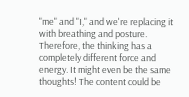"me" and "I," and we're replacing it with breathing and posture. Therefore, the thinking has a completely different force and energy. It might even be the same thoughts! The content could be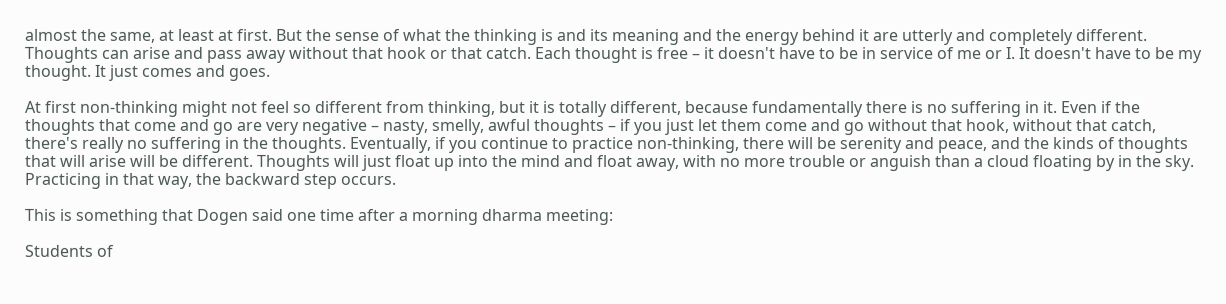almost the same, at least at first. But the sense of what the thinking is and its meaning and the energy behind it are utterly and completely different. Thoughts can arise and pass away without that hook or that catch. Each thought is free – it doesn't have to be in service of me or I. It doesn't have to be my thought. It just comes and goes.

At first non-thinking might not feel so different from thinking, but it is totally different, because fundamentally there is no suffering in it. Even if the thoughts that come and go are very negative – nasty, smelly, awful thoughts – if you just let them come and go without that hook, without that catch, there's really no suffering in the thoughts. Eventually, if you continue to practice non-thinking, there will be serenity and peace, and the kinds of thoughts that will arise will be different. Thoughts will just float up into the mind and float away, with no more trouble or anguish than a cloud floating by in the sky. Practicing in that way, the backward step occurs.

This is something that Dogen said one time after a morning dharma meeting:

Students of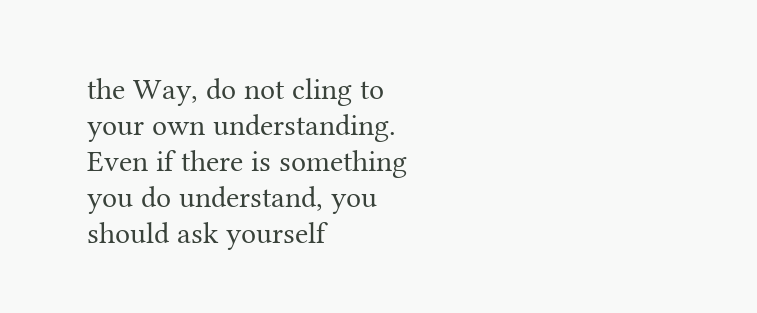the Way, do not cling to your own understanding. Even if there is something you do understand, you should ask yourself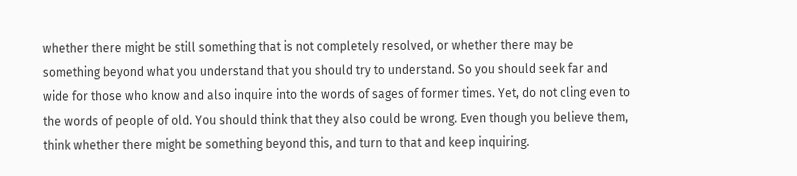whether there might be still something that is not completely resolved, or whether there may be something beyond what you understand that you should try to understand. So you should seek far and wide for those who know and also inquire into the words of sages of former times. Yet, do not cling even to the words of people of old. You should think that they also could be wrong. Even though you believe them, think whether there might be something beyond this, and turn to that and keep inquiring.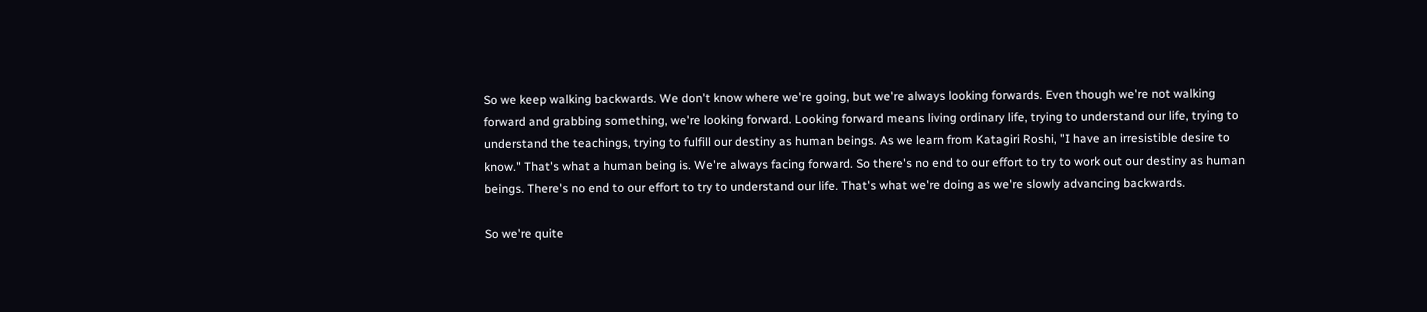So we keep walking backwards. We don't know where we're going, but we're always looking forwards. Even though we're not walking forward and grabbing something, we're looking forward. Looking forward means living ordinary life, trying to understand our life, trying to understand the teachings, trying to fulfill our destiny as human beings. As we learn from Katagiri Roshi, "I have an irresistible desire to know." That's what a human being is. We're always facing forward. So there's no end to our effort to try to work out our destiny as human beings. There's no end to our effort to try to understand our life. That's what we're doing as we're slowly advancing backwards.

So we're quite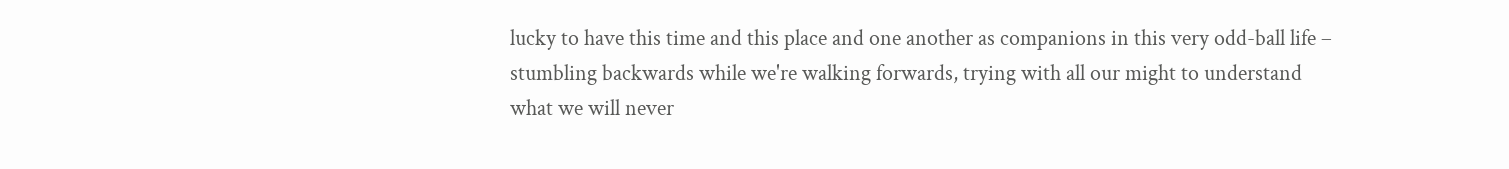lucky to have this time and this place and one another as companions in this very odd-ball life – stumbling backwards while we're walking forwards, trying with all our might to understand what we will never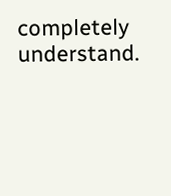completely understand.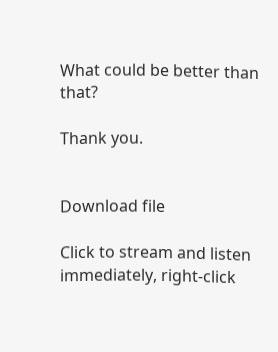What could be better than that?

Thank you.


Download file

Click to stream and listen immediately, right-click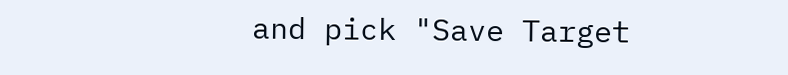and pick "Save Target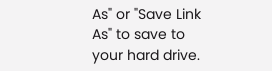As" or "Save Link As" to save to your hard drive.